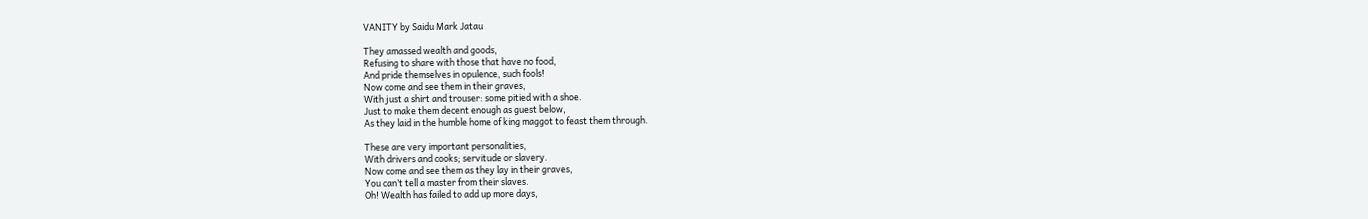VANITY by Saidu Mark Jatau

They amassed wealth and goods,
Refusing to share with those that have no food,
And pride themselves in opulence, such fools!
Now come and see them in their graves,
With just a shirt and trouser: some pitied with a shoe.
Just to make them decent enough as guest below,
As they laid in the humble home of king maggot to feast them through.

These are very important personalities,
With drivers and cooks; servitude or slavery.
Now come and see them as they lay in their graves,
You can’t tell a master from their slaves.
Oh! Wealth has failed to add up more days,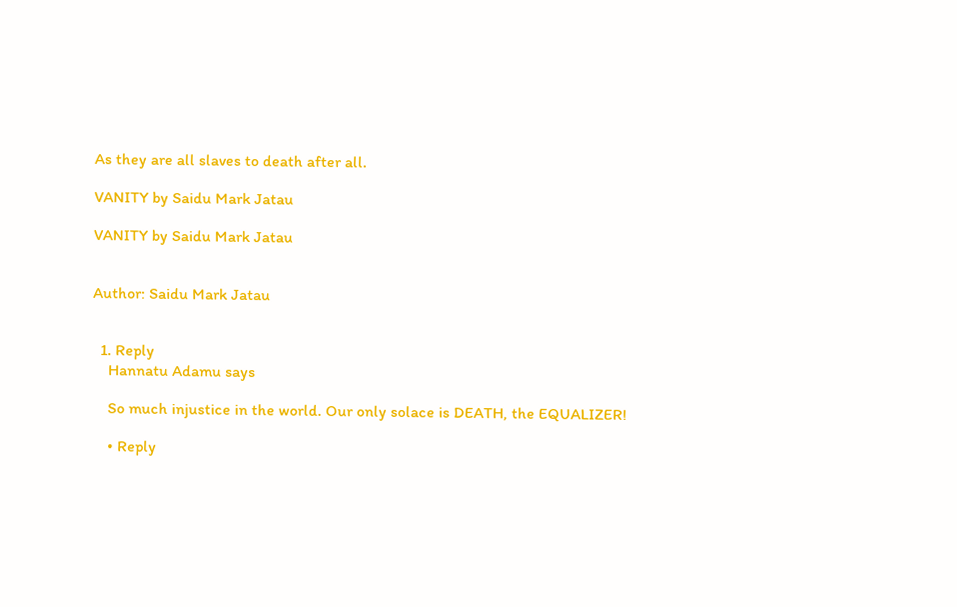As they are all slaves to death after all.

VANITY by Saidu Mark Jatau

VANITY by Saidu Mark Jatau


Author: Saidu Mark Jatau


  1. Reply
    Hannatu Adamu says

    So much injustice in the world. Our only solace is DEATH, the EQUALIZER!

    • Reply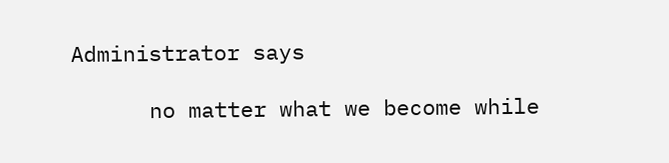Administrator says

      no matter what we become while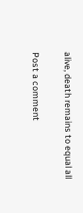alive, death remains to equal all

Post a comment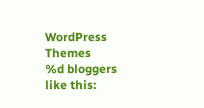WordPress Themes
%d bloggers like this: